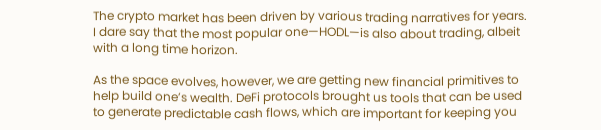The crypto market has been driven by various trading narratives for years. I dare say that the most popular one—HODL—is also about trading, albeit with a long time horizon.

As the space evolves, however, we are getting new financial primitives to help build one’s wealth. DeFi protocols brought us tools that can be used to generate predictable cash flows, which are important for keeping you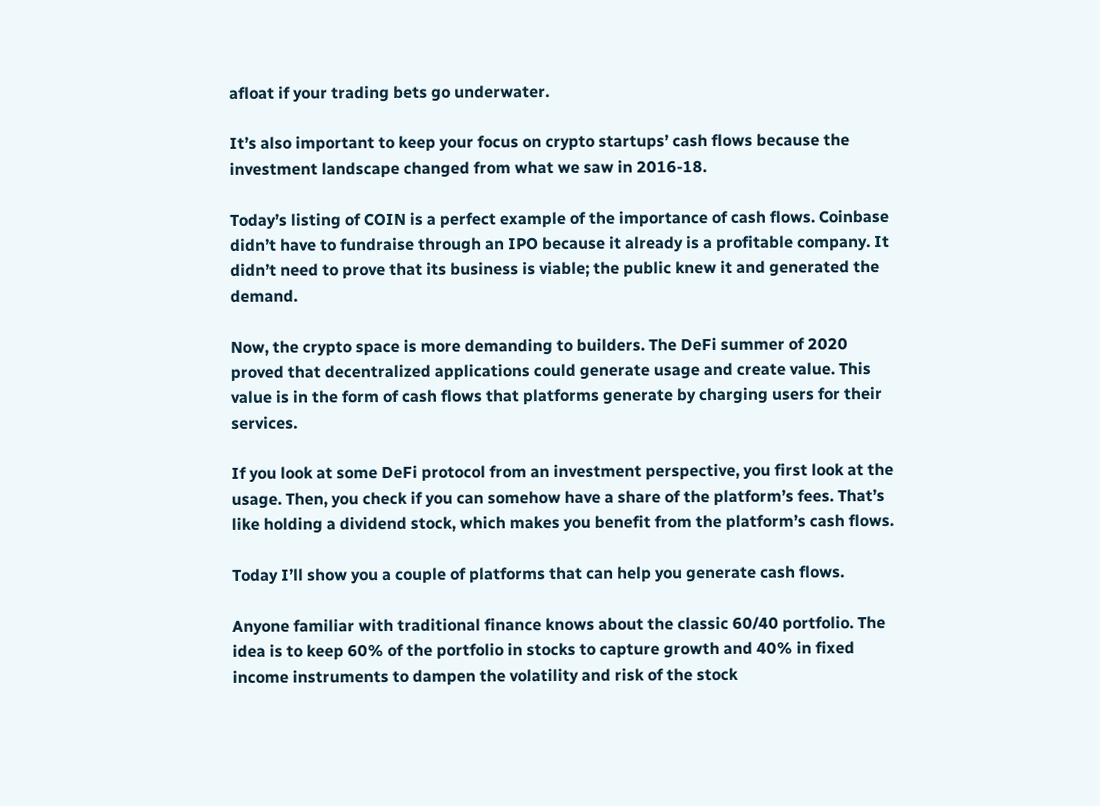afloat if your trading bets go underwater.

It’s also important to keep your focus on crypto startups’ cash flows because the investment landscape changed from what we saw in 2016-18.

Today’s listing of COIN is a perfect example of the importance of cash flows. Coinbase didn’t have to fundraise through an IPO because it already is a profitable company. It didn’t need to prove that its business is viable; the public knew it and generated the demand.

Now, the crypto space is more demanding to builders. The DeFi summer of 2020 proved that decentralized applications could generate usage and create value. This value is in the form of cash flows that platforms generate by charging users for their services.

If you look at some DeFi protocol from an investment perspective, you first look at the usage. Then, you check if you can somehow have a share of the platform’s fees. That’s like holding a dividend stock, which makes you benefit from the platform’s cash flows.

Today I’ll show you a couple of platforms that can help you generate cash flows.

Anyone familiar with traditional finance knows about the classic 60/40 portfolio. The idea is to keep 60% of the portfolio in stocks to capture growth and 40% in fixed income instruments to dampen the volatility and risk of the stock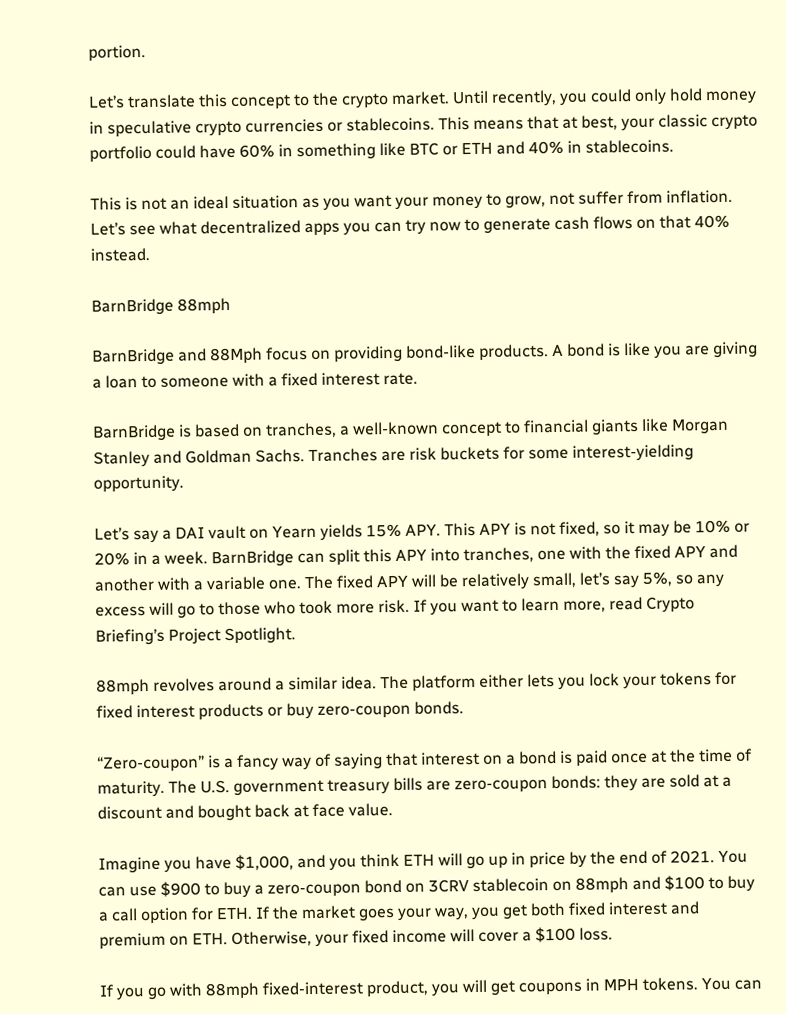portion.

Let’s translate this concept to the crypto market. Until recently, you could only hold money in speculative crypto currencies or stablecoins. This means that at best, your classic crypto portfolio could have 60% in something like BTC or ETH and 40% in stablecoins.

This is not an ideal situation as you want your money to grow, not suffer from inflation. Let’s see what decentralized apps you can try now to generate cash flows on that 40% instead.

BarnBridge 88mph

BarnBridge and 88Mph focus on providing bond-like products. A bond is like you are giving a loan to someone with a fixed interest rate.

BarnBridge is based on tranches, a well-known concept to financial giants like Morgan Stanley and Goldman Sachs. Tranches are risk buckets for some interest-yielding opportunity.

Let’s say a DAI vault on Yearn yields 15% APY. This APY is not fixed, so it may be 10% or 20% in a week. BarnBridge can split this APY into tranches, one with the fixed APY and another with a variable one. The fixed APY will be relatively small, let’s say 5%, so any excess will go to those who took more risk. If you want to learn more, read Crypto Briefing’s Project Spotlight.

88mph revolves around a similar idea. The platform either lets you lock your tokens for fixed interest products or buy zero-coupon bonds.

“Zero-coupon” is a fancy way of saying that interest on a bond is paid once at the time of maturity. The U.S. government treasury bills are zero-coupon bonds: they are sold at a discount and bought back at face value.

Imagine you have $1,000, and you think ETH will go up in price by the end of 2021. You can use $900 to buy a zero-coupon bond on 3CRV stablecoin on 88mph and $100 to buy a call option for ETH. If the market goes your way, you get both fixed interest and premium on ETH. Otherwise, your fixed income will cover a $100 loss.

If you go with 88mph fixed-interest product, you will get coupons in MPH tokens. You can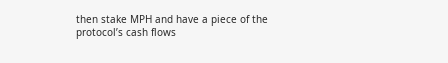then stake MPH and have a piece of the protocol’s cash flows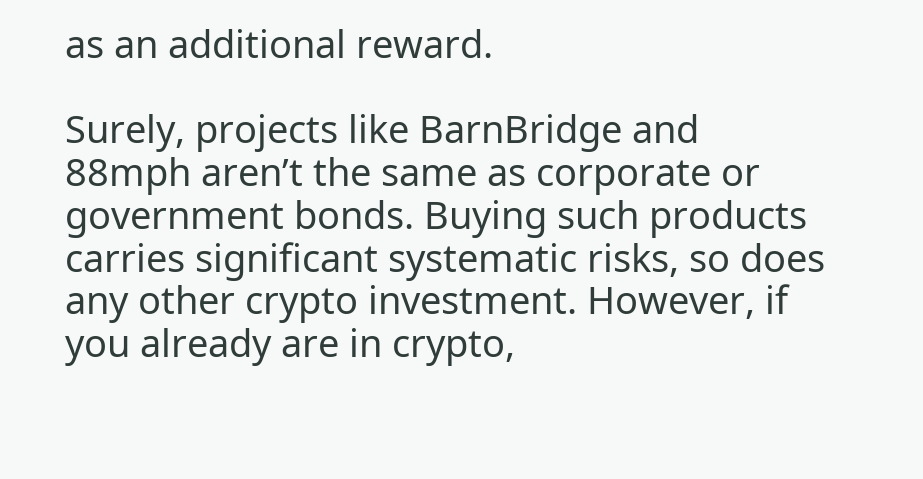as an additional reward.

Surely, projects like BarnBridge and 88mph aren’t the same as corporate or government bonds. Buying such products carries significant systematic risks, so does any other crypto investment. However, if you already are in crypto,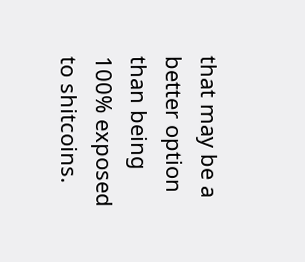that may be a better option than being 100% exposed to shitcoins.